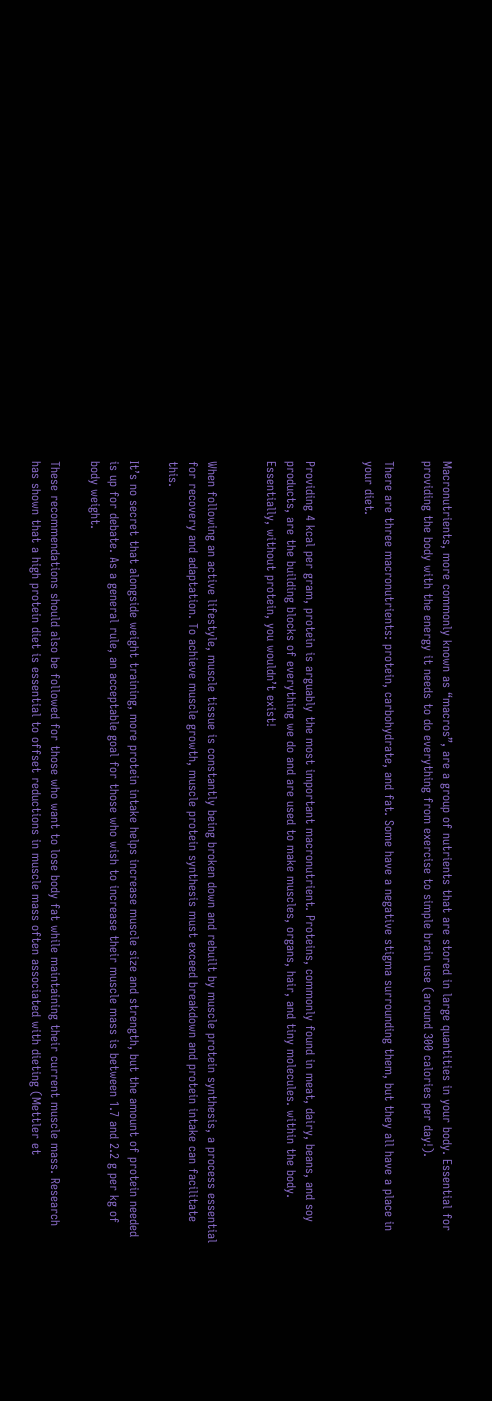Macronutrients, more commonly known as “macros”, are a group of nutrients that are stored in large quantities in your body. Essential for providing the body with the energy it needs to do everything from exercise to simple brain use (around 300 calories per day!).

There are three macronutrients: protein, carbohydrate, and fat. Some have a negative stigma surrounding them, but they all have a place in your diet.


Providing 4 kcal per gram, protein is arguably the most important macronutrient. Proteins, commonly found in meat, dairy, beans, and soy products, are the building blocks of everything we do and are used to make muscles, organs, hair, and tiny molecules. within the body. Essentially, without protein, you wouldn’t exist!


When following an active lifestyle, muscle tissue is constantly being broken down and rebuilt by muscle protein synthesis, a process essential for recovery and adaptation. To achieve muscle growth, muscle protein synthesis must exceed breakdown and protein intake can facilitate this.

It’s no secret that alongside weight training, more protein intake helps increase muscle size and strength, but the amount of protein needed is up for debate. As a general rule, an acceptable goal for those who wish to increase their muscle mass is between 1.7 and 2.2 g per kg of body weight.

These recommendations should also be followed for those who want to lose body fat while maintaining their current muscle mass. Research has shown that a high protein diet is essential to offset reductions in muscle mass often associated with dieting (Mettler et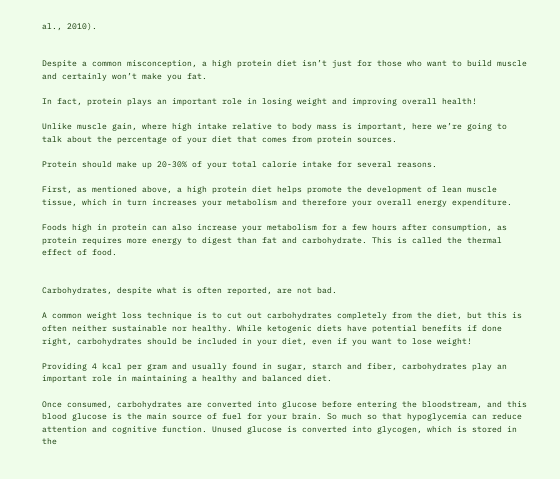al., 2010).


Despite a common misconception, a high protein diet isn’t just for those who want to build muscle and certainly won’t make you fat.

In fact, protein plays an important role in losing weight and improving overall health!

Unlike muscle gain, where high intake relative to body mass is important, here we’re going to talk about the percentage of your diet that comes from protein sources.

Protein should make up 20-30% of your total calorie intake for several reasons.

First, as mentioned above, a high protein diet helps promote the development of lean muscle tissue, which in turn increases your metabolism and therefore your overall energy expenditure.

Foods high in protein can also increase your metabolism for a few hours after consumption, as protein requires more energy to digest than fat and carbohydrate. This is called the thermal effect of food.


Carbohydrates, despite what is often reported, are not bad.

A common weight loss technique is to cut out carbohydrates completely from the diet, but this is often neither sustainable nor healthy. While ketogenic diets have potential benefits if done right, carbohydrates should be included in your diet, even if you want to lose weight!

Providing 4 kcal per gram and usually found in sugar, starch and fiber, carbohydrates play an important role in maintaining a healthy and balanced diet.

Once consumed, carbohydrates are converted into glucose before entering the bloodstream, and this blood glucose is the main source of fuel for your brain. So much so that hypoglycemia can reduce attention and cognitive function. Unused glucose is converted into glycogen, which is stored in the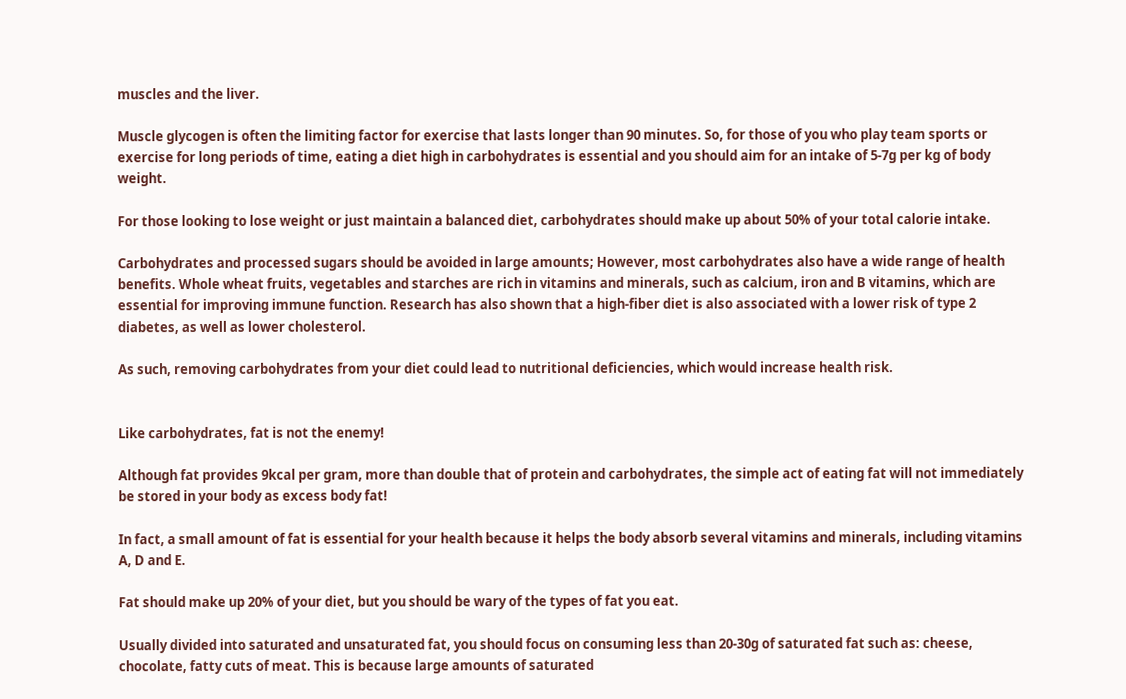muscles and the liver.

Muscle glycogen is often the limiting factor for exercise that lasts longer than 90 minutes. So, for those of you who play team sports or exercise for long periods of time, eating a diet high in carbohydrates is essential and you should aim for an intake of 5-7g per kg of body weight.

For those looking to lose weight or just maintain a balanced diet, carbohydrates should make up about 50% of your total calorie intake.

Carbohydrates and processed sugars should be avoided in large amounts; However, most carbohydrates also have a wide range of health benefits. Whole wheat fruits, vegetables and starches are rich in vitamins and minerals, such as calcium, iron and B vitamins, which are essential for improving immune function. Research has also shown that a high-fiber diet is also associated with a lower risk of type 2 diabetes, as well as lower cholesterol.

As such, removing carbohydrates from your diet could lead to nutritional deficiencies, which would increase health risk.


Like carbohydrates, fat is not the enemy!

Although fat provides 9kcal per gram, more than double that of protein and carbohydrates, the simple act of eating fat will not immediately be stored in your body as excess body fat!

In fact, a small amount of fat is essential for your health because it helps the body absorb several vitamins and minerals, including vitamins A, D and E.

Fat should make up 20% of your diet, but you should be wary of the types of fat you eat.

Usually divided into saturated and unsaturated fat, you should focus on consuming less than 20-30g of saturated fat such as: cheese, chocolate, fatty cuts of meat. This is because large amounts of saturated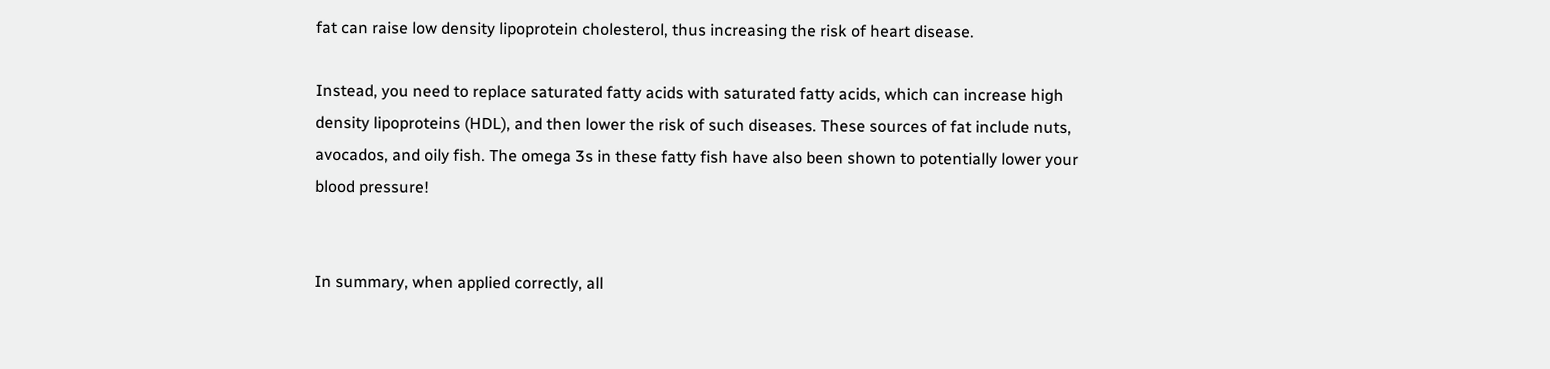fat can raise low density lipoprotein cholesterol, thus increasing the risk of heart disease.

Instead, you need to replace saturated fatty acids with saturated fatty acids, which can increase high density lipoproteins (HDL), and then lower the risk of such diseases. These sources of fat include nuts, avocados, and oily fish. The omega 3s in these fatty fish have also been shown to potentially lower your blood pressure!


In summary, when applied correctly, all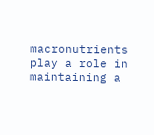macronutrients play a role in maintaining a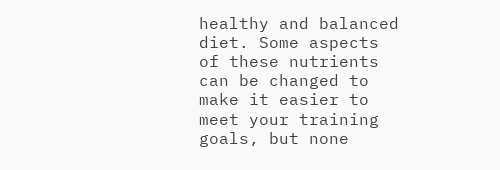healthy and balanced diet. Some aspects of these nutrients can be changed to make it easier to meet your training goals, but none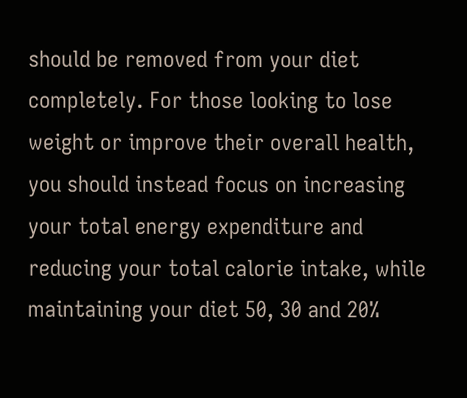should be removed from your diet completely. For those looking to lose weight or improve their overall health, you should instead focus on increasing your total energy expenditure and reducing your total calorie intake, while maintaining your diet 50, 30 and 20%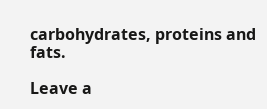carbohydrates, proteins and fats.

Leave a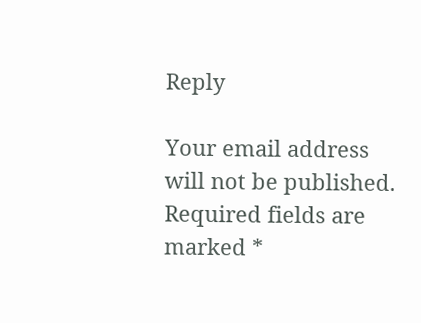Reply

Your email address will not be published. Required fields are marked *